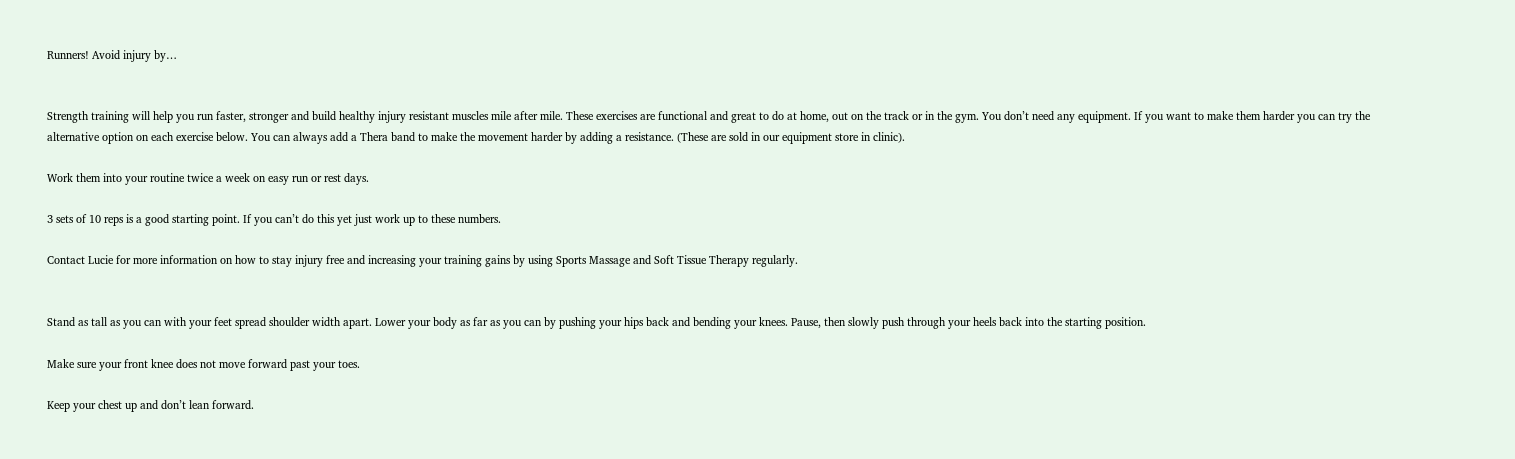Runners! Avoid injury by…


Strength training will help you run faster, stronger and build healthy injury resistant muscles mile after mile. These exercises are functional and great to do at home, out on the track or in the gym. You don’t need any equipment. If you want to make them harder you can try the alternative option on each exercise below. You can always add a Thera band to make the movement harder by adding a resistance. (These are sold in our equipment store in clinic).

Work them into your routine twice a week on easy run or rest days.

3 sets of 10 reps is a good starting point. If you can’t do this yet just work up to these numbers.

Contact Lucie for more information on how to stay injury free and increasing your training gains by using Sports Massage and Soft Tissue Therapy regularly.


Stand as tall as you can with your feet spread shoulder width apart. Lower your body as far as you can by pushing your hips back and bending your knees. Pause, then slowly push through your heels back into the starting position.

Make sure your front knee does not move forward past your toes.

Keep your chest up and don’t lean forward.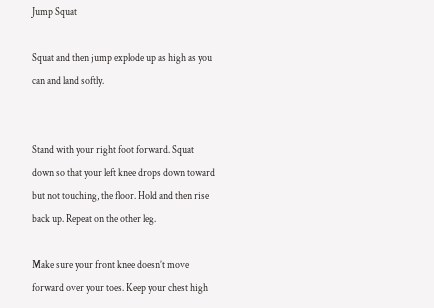Jump Squat

Squat and then jump explode up as high as you can and land softly.


Stand with your right foot forward. Squat down so that your left knee drops down toward but not touching, the floor. Hold and then rise back up. Repeat on the other leg.

Make sure your front knee doesn’t move forward over your toes. Keep your chest high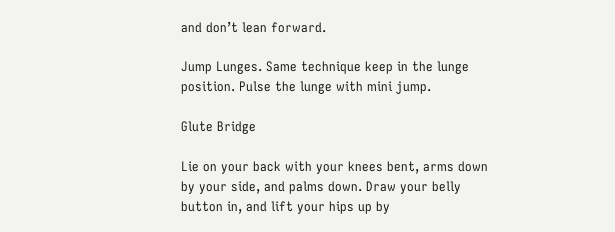and don’t lean forward.

Jump Lunges. Same technique keep in the lunge position. Pulse the lunge with mini jump.

Glute Bridge

Lie on your back with your knees bent, arms down by your side, and palms down. Draw your belly button in, and lift your hips up by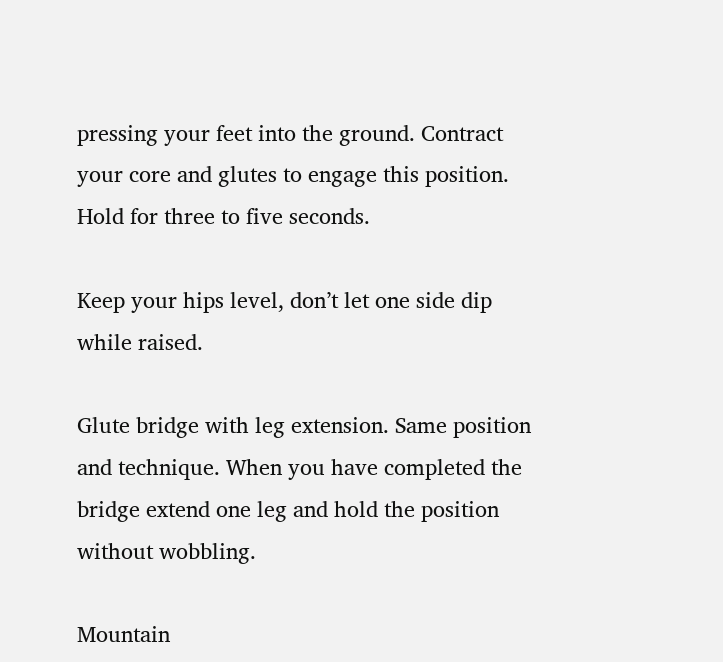pressing your feet into the ground. Contract your core and glutes to engage this position. Hold for three to five seconds.

Keep your hips level, don’t let one side dip while raised.

Glute bridge with leg extension. Same position and technique. When you have completed the bridge extend one leg and hold the position without wobbling.

Mountain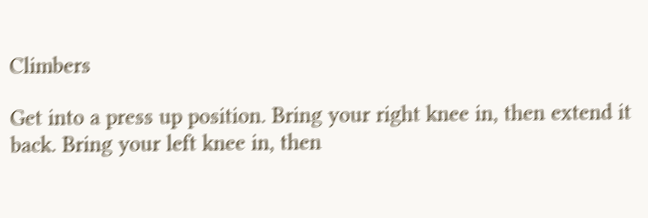Climbers

Get into a press up position. Bring your right knee in, then extend it back. Bring your left knee in, then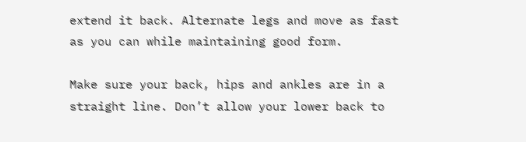extend it back. Alternate legs and move as fast as you can while maintaining good form.

Make sure your back, hips and ankles are in a straight line. Don’t allow your lower back to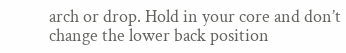arch or drop. Hold in your core and don’t change the lower back position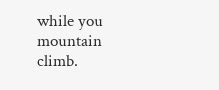while you mountain climb.